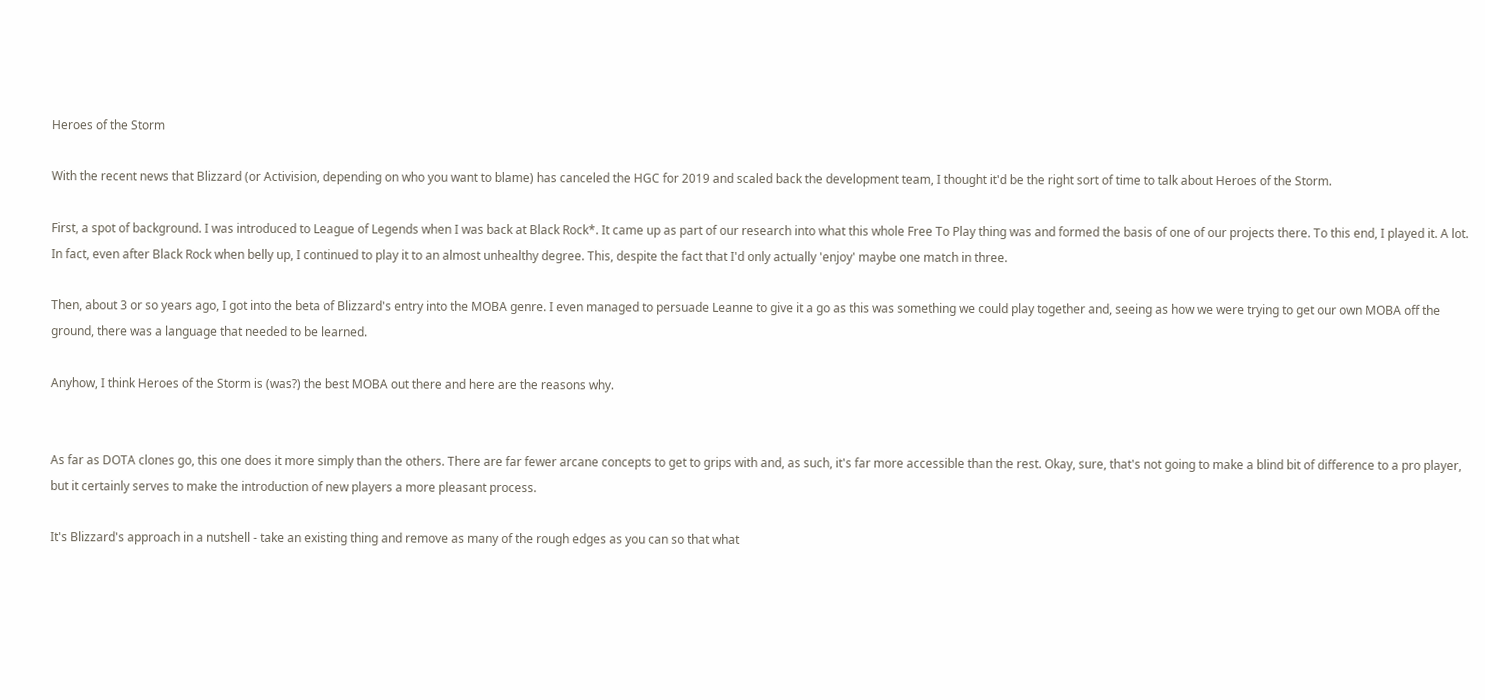Heroes of the Storm

With the recent news that Blizzard (or Activision, depending on who you want to blame) has canceled the HGC for 2019 and scaled back the development team, I thought it'd be the right sort of time to talk about Heroes of the Storm.

First, a spot of background. I was introduced to League of Legends when I was back at Black Rock*. It came up as part of our research into what this whole Free To Play thing was and formed the basis of one of our projects there. To this end, I played it. A lot. In fact, even after Black Rock when belly up, I continued to play it to an almost unhealthy degree. This, despite the fact that I'd only actually 'enjoy' maybe one match in three.

Then, about 3 or so years ago, I got into the beta of Blizzard's entry into the MOBA genre. I even managed to persuade Leanne to give it a go as this was something we could play together and, seeing as how we were trying to get our own MOBA off the ground, there was a language that needed to be learned.

Anyhow, I think Heroes of the Storm is (was?) the best MOBA out there and here are the reasons why.


As far as DOTA clones go, this one does it more simply than the others. There are far fewer arcane concepts to get to grips with and, as such, it's far more accessible than the rest. Okay, sure, that's not going to make a blind bit of difference to a pro player, but it certainly serves to make the introduction of new players a more pleasant process.

It's Blizzard's approach in a nutshell - take an existing thing and remove as many of the rough edges as you can so that what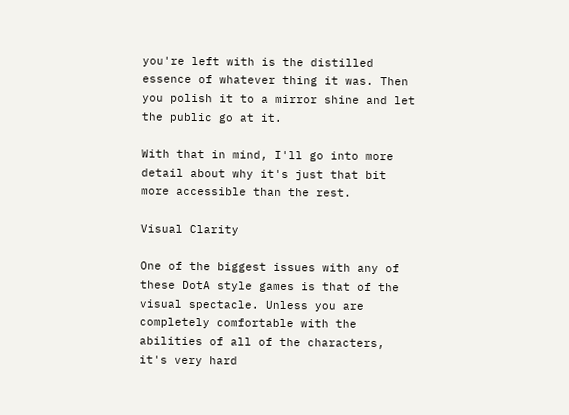you're left with is the distilled essence of whatever thing it was. Then you polish it to a mirror shine and let the public go at it.

With that in mind, I'll go into more detail about why it's just that bit more accessible than the rest.

Visual Clarity

One of the biggest issues with any of these DotA style games is that of the visual spectacle. Unless you are completely comfortable with the abilities of all of the characters, it's very hard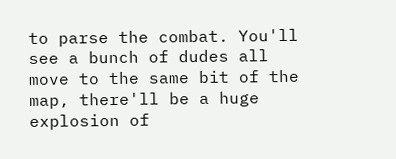to parse the combat. You'll see a bunch of dudes all move to the same bit of the map, there'll be a huge explosion of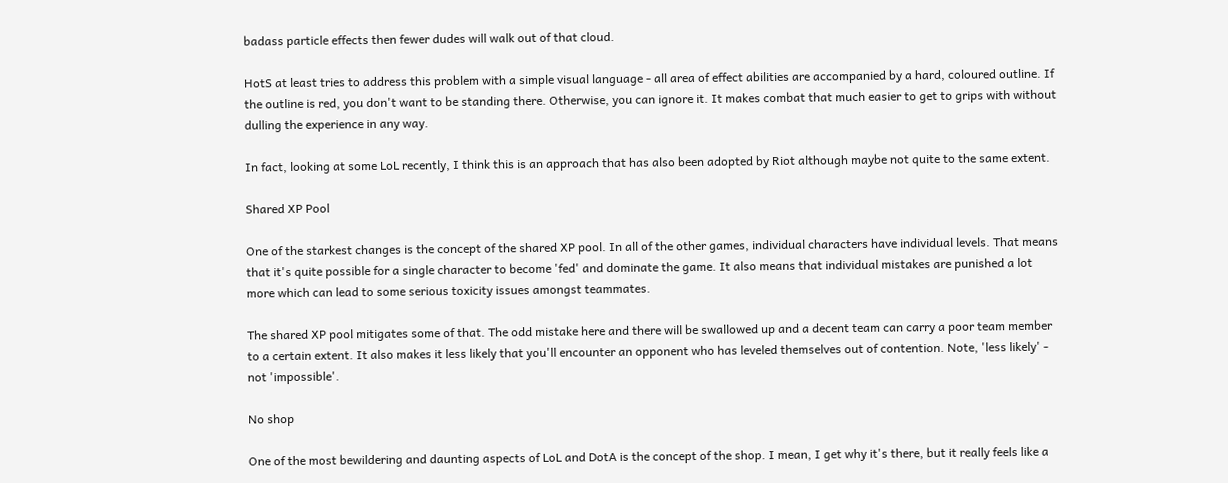badass particle effects then fewer dudes will walk out of that cloud.

HotS at least tries to address this problem with a simple visual language - all area of effect abilities are accompanied by a hard, coloured outline. If the outline is red, you don't want to be standing there. Otherwise, you can ignore it. It makes combat that much easier to get to grips with without dulling the experience in any way.

In fact, looking at some LoL recently, I think this is an approach that has also been adopted by Riot although maybe not quite to the same extent.

Shared XP Pool

One of the starkest changes is the concept of the shared XP pool. In all of the other games, individual characters have individual levels. That means that it's quite possible for a single character to become 'fed' and dominate the game. It also means that individual mistakes are punished a lot more which can lead to some serious toxicity issues amongst teammates.

The shared XP pool mitigates some of that. The odd mistake here and there will be swallowed up and a decent team can carry a poor team member to a certain extent. It also makes it less likely that you'll encounter an opponent who has leveled themselves out of contention. Note, 'less likely' - not 'impossible'.

No shop

One of the most bewildering and daunting aspects of LoL and DotA is the concept of the shop. I mean, I get why it's there, but it really feels like a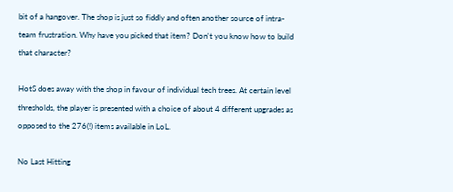bit of a hangover. The shop is just so fiddly and often another source of intra-team frustration. Why have you picked that item? Don't you know how to build that character?

HotS does away with the shop in favour of individual tech trees. At certain level thresholds, the player is presented with a choice of about 4 different upgrades as opposed to the 276(!) items available in LoL.

No Last Hitting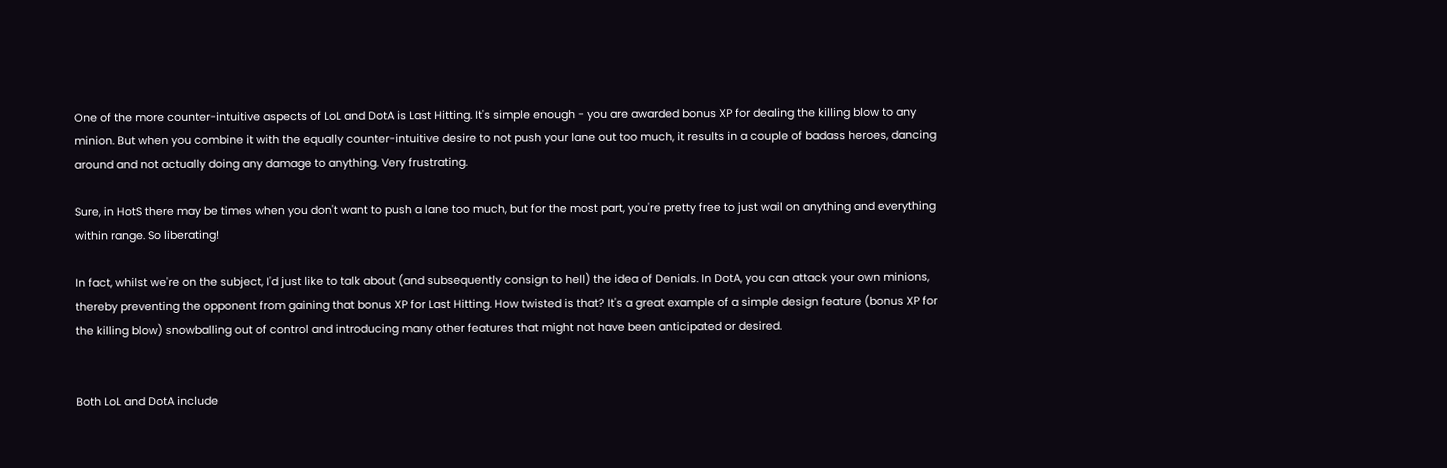One of the more counter-intuitive aspects of LoL and DotA is Last Hitting. It's simple enough - you are awarded bonus XP for dealing the killing blow to any minion. But when you combine it with the equally counter-intuitive desire to not push your lane out too much, it results in a couple of badass heroes, dancing around and not actually doing any damage to anything. Very frustrating.

Sure, in HotS there may be times when you don't want to push a lane too much, but for the most part, you're pretty free to just wail on anything and everything within range. So liberating!

In fact, whilst we're on the subject, I'd just like to talk about (and subsequently consign to hell) the idea of Denials. In DotA, you can attack your own minions, thereby preventing the opponent from gaining that bonus XP for Last Hitting. How twisted is that? It's a great example of a simple design feature (bonus XP for the killing blow) snowballing out of control and introducing many other features that might not have been anticipated or desired.


Both LoL and DotA include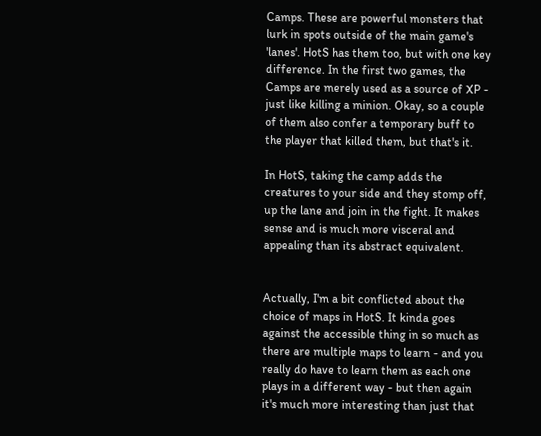Camps. These are powerful monsters that lurk in spots outside of the main game's 'lanes'. HotS has them too, but with one key difference. In the first two games, the Camps are merely used as a source of XP - just like killing a minion. Okay, so a couple of them also confer a temporary buff to the player that killed them, but that's it.

In HotS, taking the camp adds the creatures to your side and they stomp off, up the lane and join in the fight. It makes sense and is much more visceral and appealing than its abstract equivalent.


Actually, I'm a bit conflicted about the choice of maps in HotS. It kinda goes against the accessible thing in so much as there are multiple maps to learn - and you really do have to learn them as each one plays in a different way - but then again it's much more interesting than just that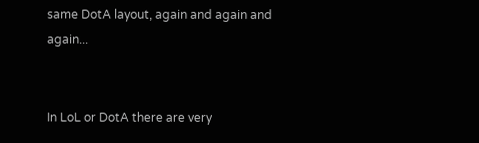same DotA layout, again and again and again...


In LoL or DotA there are very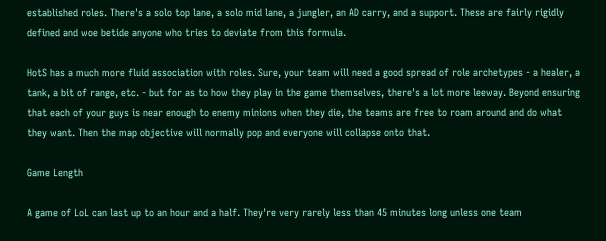established roles. There's a solo top lane, a solo mid lane, a jungler, an AD carry, and a support. These are fairly rigidly defined and woe betide anyone who tries to deviate from this formula.

HotS has a much more fluid association with roles. Sure, your team will need a good spread of role archetypes - a healer, a tank, a bit of range, etc. - but for as to how they play in the game themselves, there's a lot more leeway. Beyond ensuring that each of your guys is near enough to enemy minions when they die, the teams are free to roam around and do what they want. Then the map objective will normally pop and everyone will collapse onto that.

Game Length

A game of LoL can last up to an hour and a half. They're very rarely less than 45 minutes long unless one team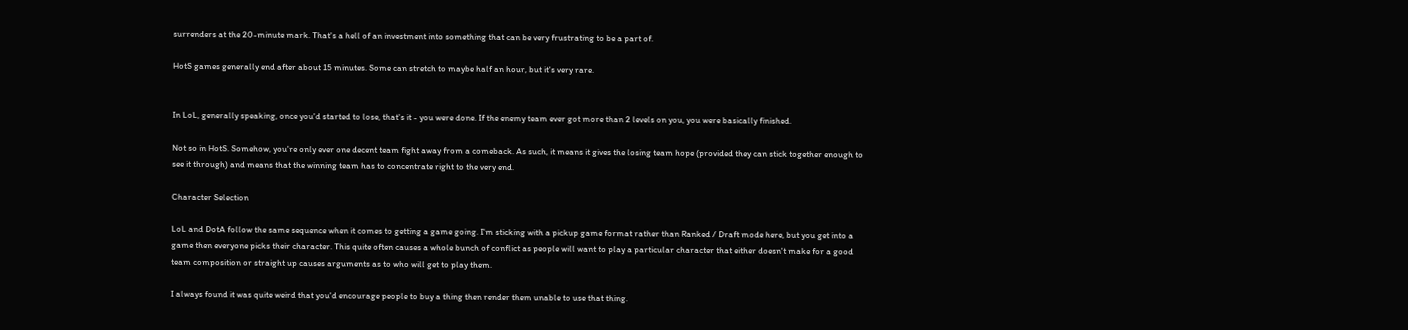surrenders at the 20-minute mark. That's a hell of an investment into something that can be very frustrating to be a part of.

HotS games generally end after about 15 minutes. Some can stretch to maybe half an hour, but it's very rare.


In LoL, generally speaking, once you'd started to lose, that's it - you were done. If the enemy team ever got more than 2 levels on you, you were basically finished.

Not so in HotS. Somehow, you're only ever one decent team fight away from a comeback. As such, it means it gives the losing team hope (provided they can stick together enough to see it through) and means that the winning team has to concentrate right to the very end.

Character Selection

LoL and DotA follow the same sequence when it comes to getting a game going. I'm sticking with a pickup game format rather than Ranked / Draft mode here, but you get into a game then everyone picks their character. This quite often causes a whole bunch of conflict as people will want to play a particular character that either doesn't make for a good team composition or straight up causes arguments as to who will get to play them.

I always found it was quite weird that you'd encourage people to buy a thing then render them unable to use that thing.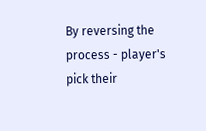By reversing the process - player's pick their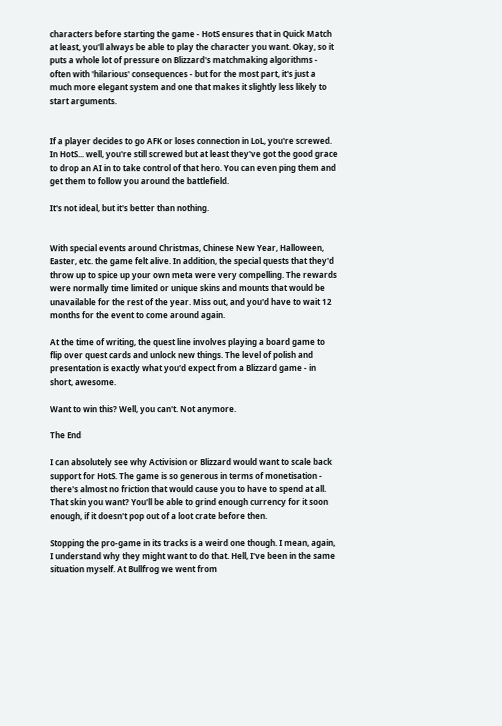characters before starting the game - HotS ensures that in Quick Match at least, you'll always be able to play the character you want. Okay, so it puts a whole lot of pressure on Blizzard's matchmaking algorithms - often with 'hilarious' consequences - but for the most part, it's just a much more elegant system and one that makes it slightly less likely to start arguments.


If a player decides to go AFK or loses connection in LoL, you're screwed. In HotS... well, you're still screwed but at least they've got the good grace to drop an AI in to take control of that hero. You can even ping them and get them to follow you around the battlefield.

It's not ideal, but it's better than nothing.


With special events around Christmas, Chinese New Year, Halloween, Easter, etc. the game felt alive. In addition, the special quests that they'd throw up to spice up your own meta were very compelling. The rewards were normally time limited or unique skins and mounts that would be unavailable for the rest of the year. Miss out, and you'd have to wait 12 months for the event to come around again.

At the time of writing, the quest line involves playing a board game to flip over quest cards and unlock new things. The level of polish and presentation is exactly what you'd expect from a Blizzard game - in short, awesome.

Want to win this? Well, you can't. Not anymore.

The End

I can absolutely see why Activision or Blizzard would want to scale back support for HotS. The game is so generous in terms of monetisation - there's almost no friction that would cause you to have to spend at all. That skin you want? You'll be able to grind enough currency for it soon enough, if it doesn't pop out of a loot crate before then.

Stopping the pro-game in its tracks is a weird one though. I mean, again, I understand why they might want to do that. Hell, I've been in the same situation myself. At Bullfrog we went from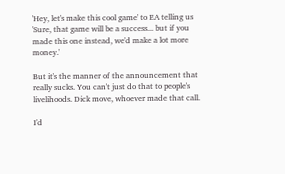'Hey, let's make this cool game' to EA telling us 'Sure, that game will be a success... but if you made this one instead, we'd make a lot more money.'

But it's the manner of the announcement that really sucks. You can't just do that to people's livelihoods. Dick move, whoever made that call.

I'd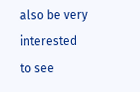also be very interested to see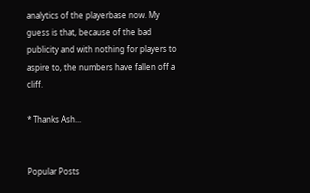analytics of the playerbase now. My guess is that, because of the bad publicity and with nothing for players to aspire to, the numbers have fallen off a cliff.

* Thanks Ash...


Popular Posts